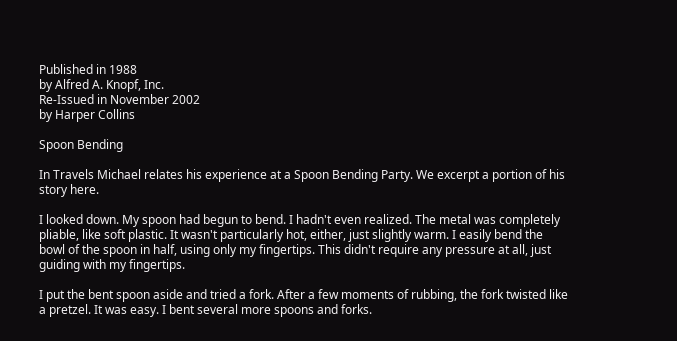Published in 1988
by Alfred A. Knopf, Inc.
Re-Issued in November 2002
by Harper Collins

Spoon Bending

In Travels Michael relates his experience at a Spoon Bending Party. We excerpt a portion of his story here.

I looked down. My spoon had begun to bend. I hadn't even realized. The metal was completely pliable, like soft plastic. It wasn't particularly hot, either, just slightly warm. I easily bend the bowl of the spoon in half, using only my fingertips. This didn't require any pressure at all, just guiding with my fingertips.

I put the bent spoon aside and tried a fork. After a few moments of rubbing, the fork twisted like a pretzel. It was easy. I bent several more spoons and forks.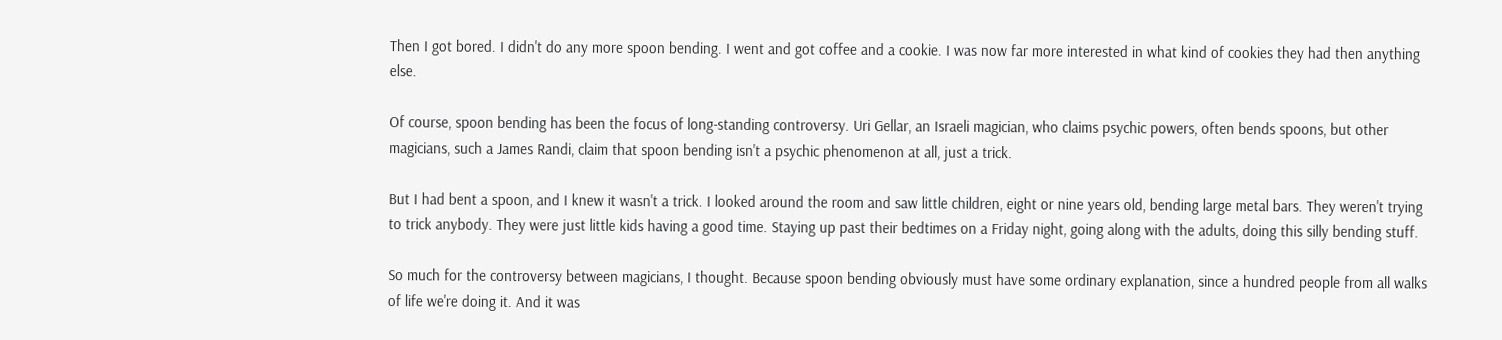Then I got bored. I didn't do any more spoon bending. I went and got coffee and a cookie. I was now far more interested in what kind of cookies they had then anything else.

Of course, spoon bending has been the focus of long-standing controversy. Uri Gellar, an Israeli magician, who claims psychic powers, often bends spoons, but other magicians, such a James Randi, claim that spoon bending isn't a psychic phenomenon at all, just a trick.

But I had bent a spoon, and I knew it wasn't a trick. I looked around the room and saw little children, eight or nine years old, bending large metal bars. They weren't trying to trick anybody. They were just little kids having a good time. Staying up past their bedtimes on a Friday night, going along with the adults, doing this silly bending stuff.

So much for the controversy between magicians, I thought. Because spoon bending obviously must have some ordinary explanation, since a hundred people from all walks of life we're doing it. And it was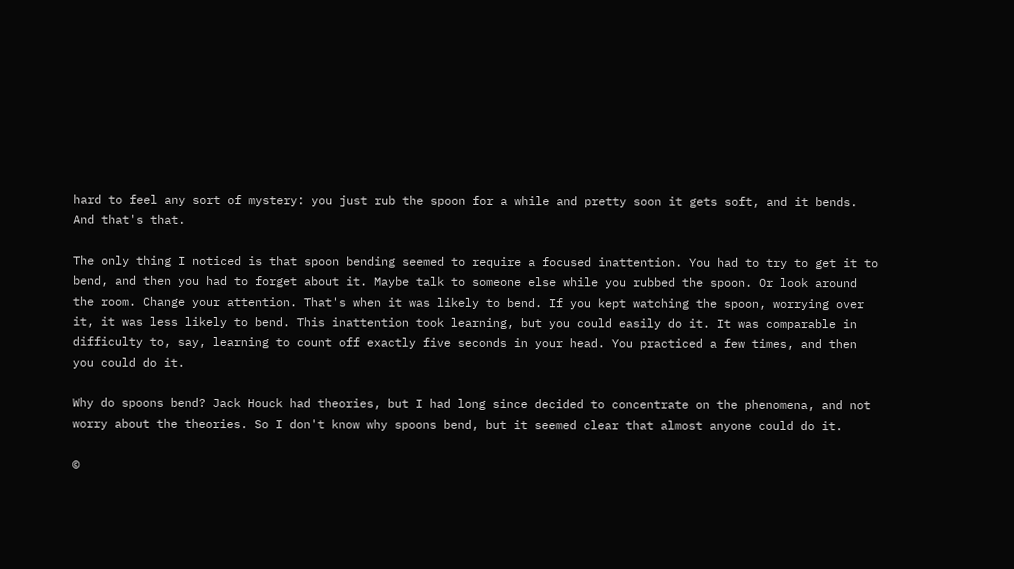hard to feel any sort of mystery: you just rub the spoon for a while and pretty soon it gets soft, and it bends. And that's that.

The only thing I noticed is that spoon bending seemed to require a focused inattention. You had to try to get it to bend, and then you had to forget about it. Maybe talk to someone else while you rubbed the spoon. Or look around the room. Change your attention. That's when it was likely to bend. If you kept watching the spoon, worrying over it, it was less likely to bend. This inattention took learning, but you could easily do it. It was comparable in difficulty to, say, learning to count off exactly five seconds in your head. You practiced a few times, and then you could do it.

Why do spoons bend? Jack Houck had theories, but I had long since decided to concentrate on the phenomena, and not worry about the theories. So I don't know why spoons bend, but it seemed clear that almost anyone could do it.

©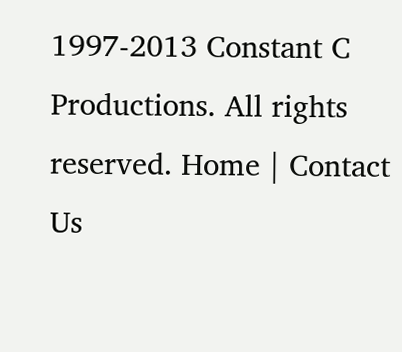1997-2013 Constant C Productions. All rights reserved. Home | Contact Us